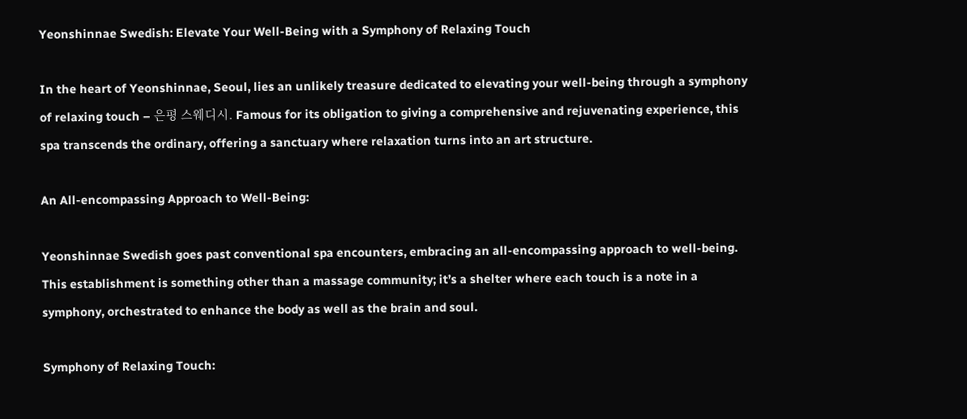Yeonshinnae Swedish: Elevate Your Well-Being with a Symphony of Relaxing Touch

In the heart of Yeonshinnae, Seoul, lies an unlikely treasure dedicated to elevating your well-being through a symphony of relaxing touch – 은평 스웨디시. Famous for its obligation to giving a comprehensive and rejuvenating experience, this spa transcends the ordinary, offering a sanctuary where relaxation turns into an art structure.

An All-encompassing Approach to Well-Being:

Yeonshinnae Swedish goes past conventional spa encounters, embracing an all-encompassing approach to well-being. This establishment is something other than a massage community; it’s a shelter where each touch is a note in a symphony, orchestrated to enhance the body as well as the brain and soul.

Symphony of Relaxing Touch: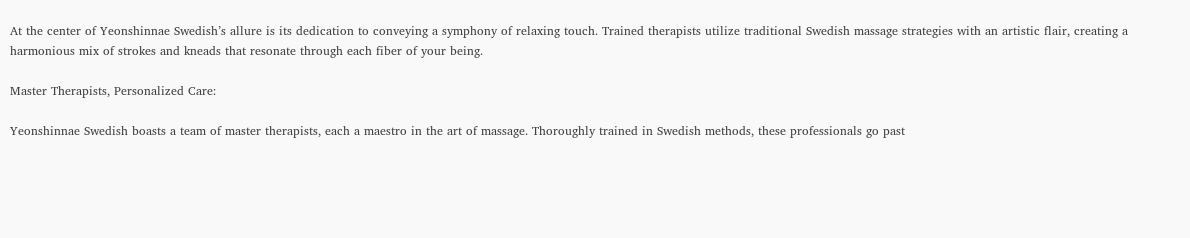At the center of Yeonshinnae Swedish’s allure is its dedication to conveying a symphony of relaxing touch. Trained therapists utilize traditional Swedish massage strategies with an artistic flair, creating a harmonious mix of strokes and kneads that resonate through each fiber of your being.

Master Therapists, Personalized Care:

Yeonshinnae Swedish boasts a team of master therapists, each a maestro in the art of massage. Thoroughly trained in Swedish methods, these professionals go past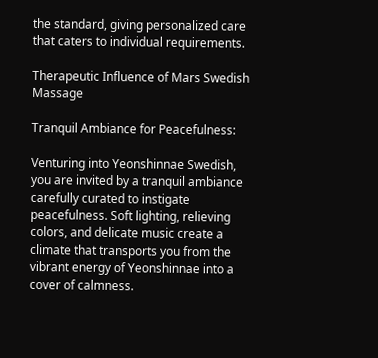the standard, giving personalized care that caters to individual requirements.

Therapeutic Influence of Mars Swedish Massage

Tranquil Ambiance for Peacefulness:

Venturing into Yeonshinnae Swedish, you are invited by a tranquil ambiance carefully curated to instigate peacefulness. Soft lighting, relieving colors, and delicate music create a climate that transports you from the vibrant energy of Yeonshinnae into a cover of calmness.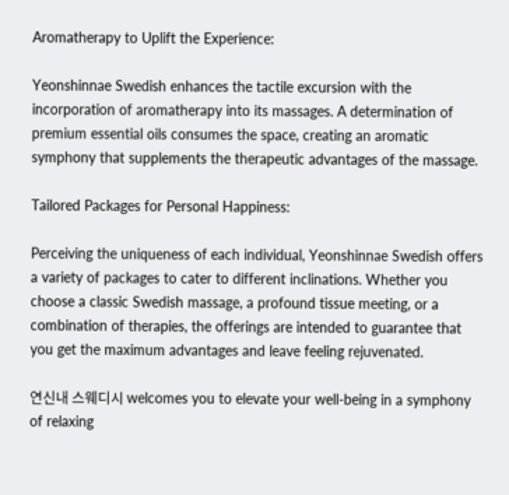Aromatherapy to Uplift the Experience:

Yeonshinnae Swedish enhances the tactile excursion with the incorporation of aromatherapy into its massages. A determination of premium essential oils consumes the space, creating an aromatic symphony that supplements the therapeutic advantages of the massage.

Tailored Packages for Personal Happiness:

Perceiving the uniqueness of each individual, Yeonshinnae Swedish offers a variety of packages to cater to different inclinations. Whether you choose a classic Swedish massage, a profound tissue meeting, or a combination of therapies, the offerings are intended to guarantee that you get the maximum advantages and leave feeling rejuvenated.

연신내 스웨디시 welcomes you to elevate your well-being in a symphony of relaxing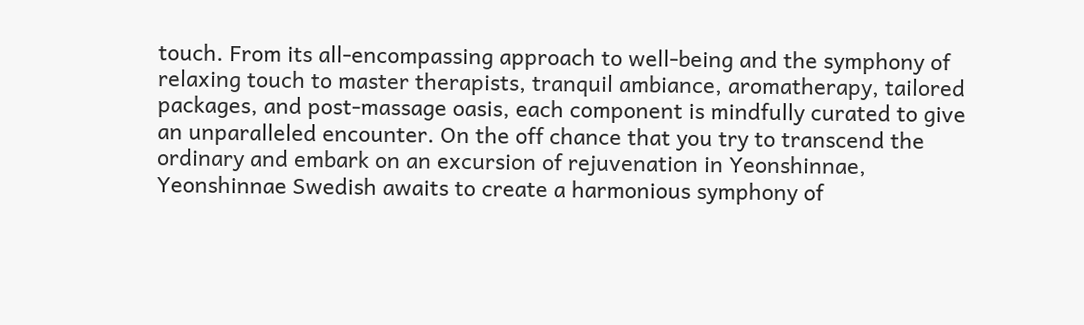touch. From its all-encompassing approach to well-being and the symphony of relaxing touch to master therapists, tranquil ambiance, aromatherapy, tailored packages, and post-massage oasis, each component is mindfully curated to give an unparalleled encounter. On the off chance that you try to transcend the ordinary and embark on an excursion of rejuvenation in Yeonshinnae, Yeonshinnae Swedish awaits to create a harmonious symphony of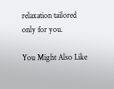relaxation tailored only for you.

You Might Also Like